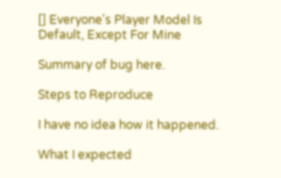[] Everyone's Player Model Is Default, Except For Mine

Summary of bug here.

Steps to Reproduce

I have no idea how it happened.

What I expected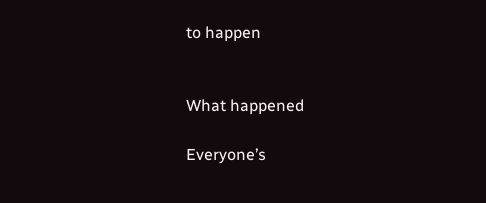to happen


What happened

Everyone’s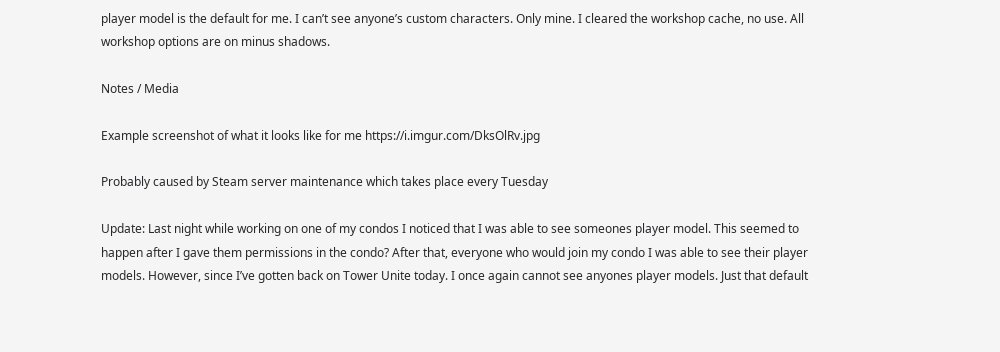player model is the default for me. I can’t see anyone’s custom characters. Only mine. I cleared the workshop cache, no use. All workshop options are on minus shadows.

Notes / Media

Example screenshot of what it looks like for me https://i.imgur.com/DksOlRv.jpg

Probably caused by Steam server maintenance which takes place every Tuesday

Update: Last night while working on one of my condos I noticed that I was able to see someones player model. This seemed to happen after I gave them permissions in the condo? After that, everyone who would join my condo I was able to see their player models. However, since I’ve gotten back on Tower Unite today. I once again cannot see anyones player models. Just that default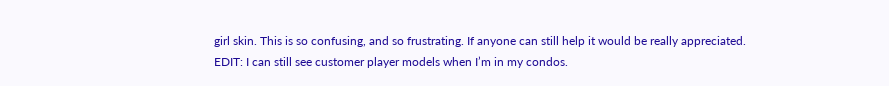girl skin. This is so confusing, and so frustrating. If anyone can still help it would be really appreciated.
EDIT: I can still see customer player models when I’m in my condos.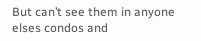But can’t see them in anyone elses condos and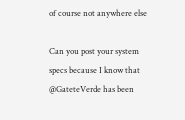of course not anywhere else

Can you post your system specs because I know that @GateteVerde has been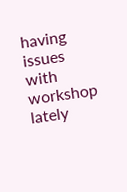having issues with workshop lately